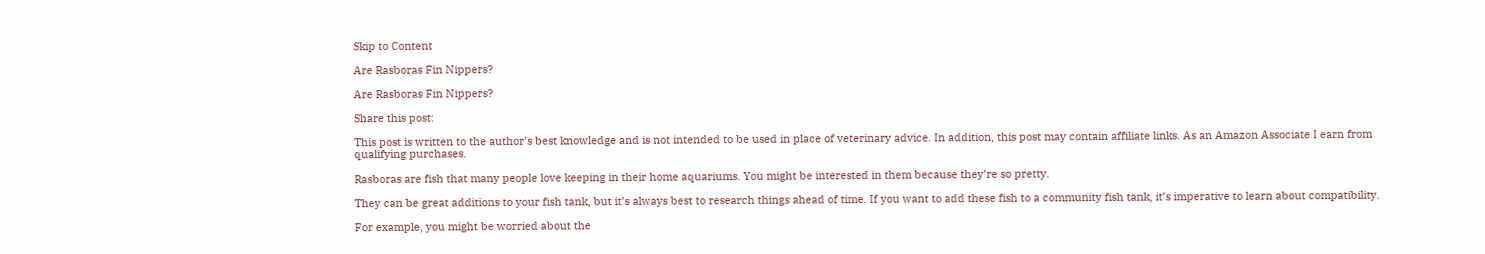Skip to Content

Are Rasboras Fin Nippers?

Are Rasboras Fin Nippers?

Share this post:

This post is written to the author's best knowledge and is not intended to be used in place of veterinary advice. In addition, this post may contain affiliate links. As an Amazon Associate I earn from qualifying purchases.

Rasboras are fish that many people love keeping in their home aquariums. You might be interested in them because they’re so pretty.

They can be great additions to your fish tank, but it’s always best to research things ahead of time. If you want to add these fish to a community fish tank, it’s imperative to learn about compatibility.

For example, you might be worried about the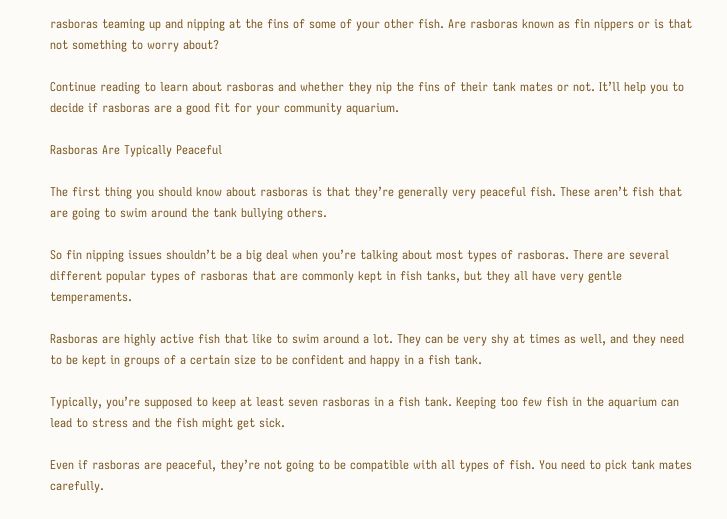rasboras teaming up and nipping at the fins of some of your other fish. Are rasboras known as fin nippers or is that not something to worry about?

Continue reading to learn about rasboras and whether they nip the fins of their tank mates or not. It’ll help you to decide if rasboras are a good fit for your community aquarium.

Rasboras Are Typically Peaceful

The first thing you should know about rasboras is that they’re generally very peaceful fish. These aren’t fish that are going to swim around the tank bullying others.

So fin nipping issues shouldn’t be a big deal when you’re talking about most types of rasboras. There are several different popular types of rasboras that are commonly kept in fish tanks, but they all have very gentle temperaments.

Rasboras are highly active fish that like to swim around a lot. They can be very shy at times as well, and they need to be kept in groups of a certain size to be confident and happy in a fish tank.

Typically, you’re supposed to keep at least seven rasboras in a fish tank. Keeping too few fish in the aquarium can lead to stress and the fish might get sick.

Even if rasboras are peaceful, they’re not going to be compatible with all types of fish. You need to pick tank mates carefully.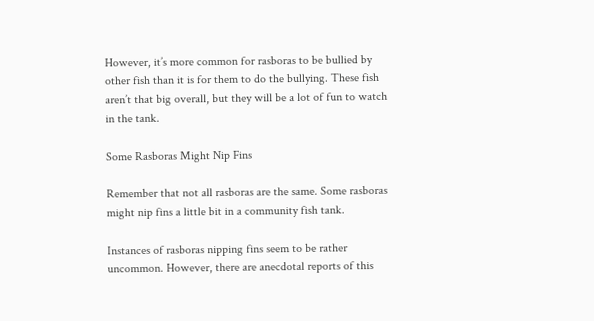However, it’s more common for rasboras to be bullied by other fish than it is for them to do the bullying. These fish aren’t that big overall, but they will be a lot of fun to watch in the tank.

Some Rasboras Might Nip Fins

Remember that not all rasboras are the same. Some rasboras might nip fins a little bit in a community fish tank.

Instances of rasboras nipping fins seem to be rather uncommon. However, there are anecdotal reports of this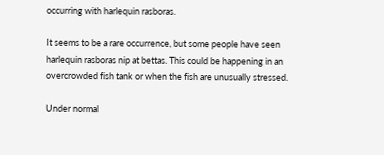occurring with harlequin rasboras.

It seems to be a rare occurrence, but some people have seen harlequin rasboras nip at bettas. This could be happening in an overcrowded fish tank or when the fish are unusually stressed.

Under normal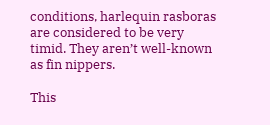conditions, harlequin rasboras are considered to be very timid. They aren’t well-known as fin nippers.

This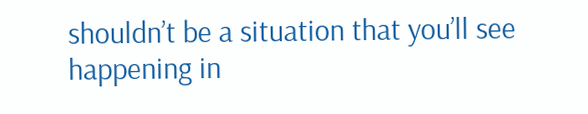shouldn’t be a situation that you’ll see happening in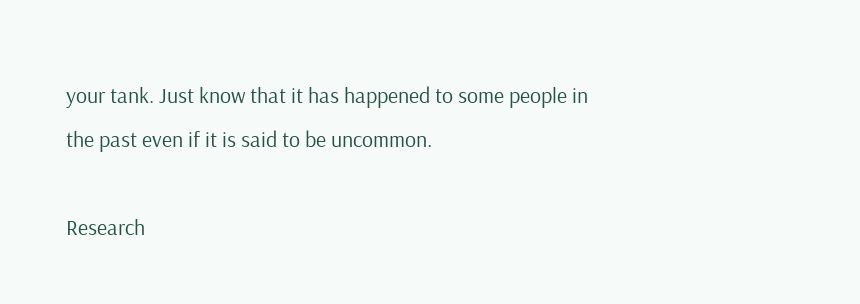your tank. Just know that it has happened to some people in the past even if it is said to be uncommon.

Research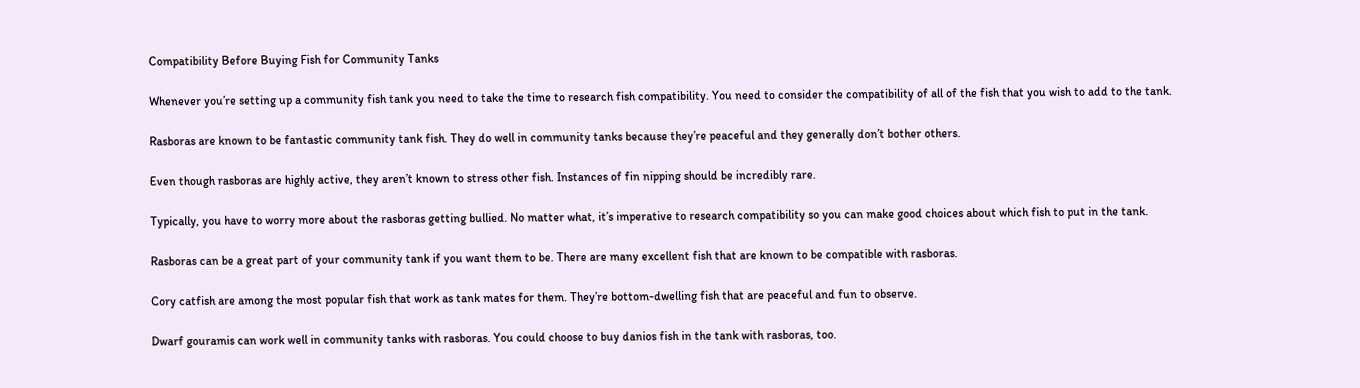Compatibility Before Buying Fish for Community Tanks

Whenever you’re setting up a community fish tank you need to take the time to research fish compatibility. You need to consider the compatibility of all of the fish that you wish to add to the tank.

Rasboras are known to be fantastic community tank fish. They do well in community tanks because they’re peaceful and they generally don’t bother others.

Even though rasboras are highly active, they aren’t known to stress other fish. Instances of fin nipping should be incredibly rare.

Typically, you have to worry more about the rasboras getting bullied. No matter what, it’s imperative to research compatibility so you can make good choices about which fish to put in the tank.

Rasboras can be a great part of your community tank if you want them to be. There are many excellent fish that are known to be compatible with rasboras.

Cory catfish are among the most popular fish that work as tank mates for them. They’re bottom-dwelling fish that are peaceful and fun to observe.

Dwarf gouramis can work well in community tanks with rasboras. You could choose to buy danios fish in the tank with rasboras, too.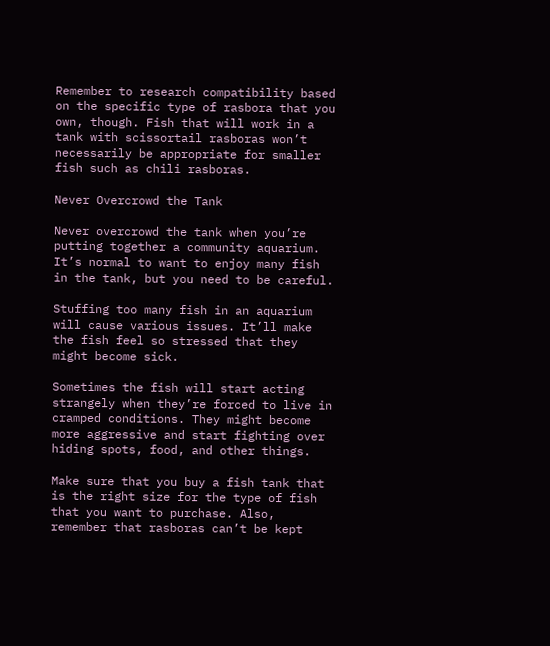Remember to research compatibility based on the specific type of rasbora that you own, though. Fish that will work in a tank with scissortail rasboras won’t necessarily be appropriate for smaller fish such as chili rasboras.

Never Overcrowd the Tank

Never overcrowd the tank when you’re putting together a community aquarium. It’s normal to want to enjoy many fish in the tank, but you need to be careful.

Stuffing too many fish in an aquarium will cause various issues. It’ll make the fish feel so stressed that they might become sick.

Sometimes the fish will start acting strangely when they’re forced to live in cramped conditions. They might become more aggressive and start fighting over hiding spots, food, and other things.

Make sure that you buy a fish tank that is the right size for the type of fish that you want to purchase. Also, remember that rasboras can’t be kept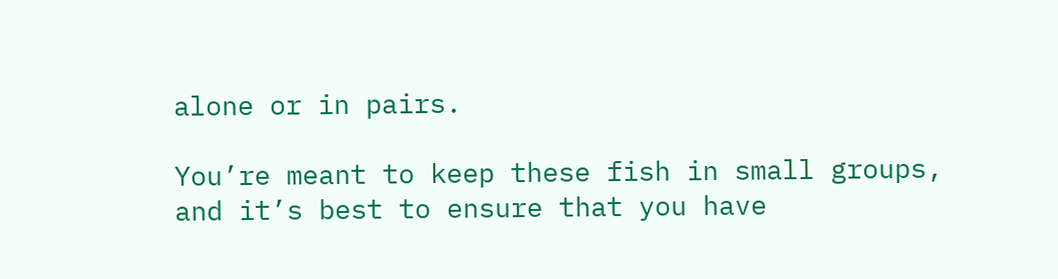alone or in pairs.

You’re meant to keep these fish in small groups, and it’s best to ensure that you have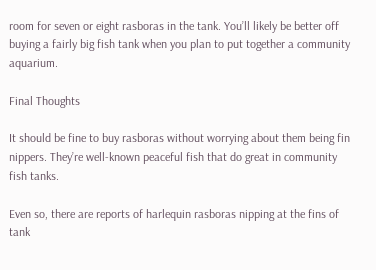room for seven or eight rasboras in the tank. You’ll likely be better off buying a fairly big fish tank when you plan to put together a community aquarium.

Final Thoughts

It should be fine to buy rasboras without worrying about them being fin nippers. They’re well-known peaceful fish that do great in community fish tanks.

Even so, there are reports of harlequin rasboras nipping at the fins of tank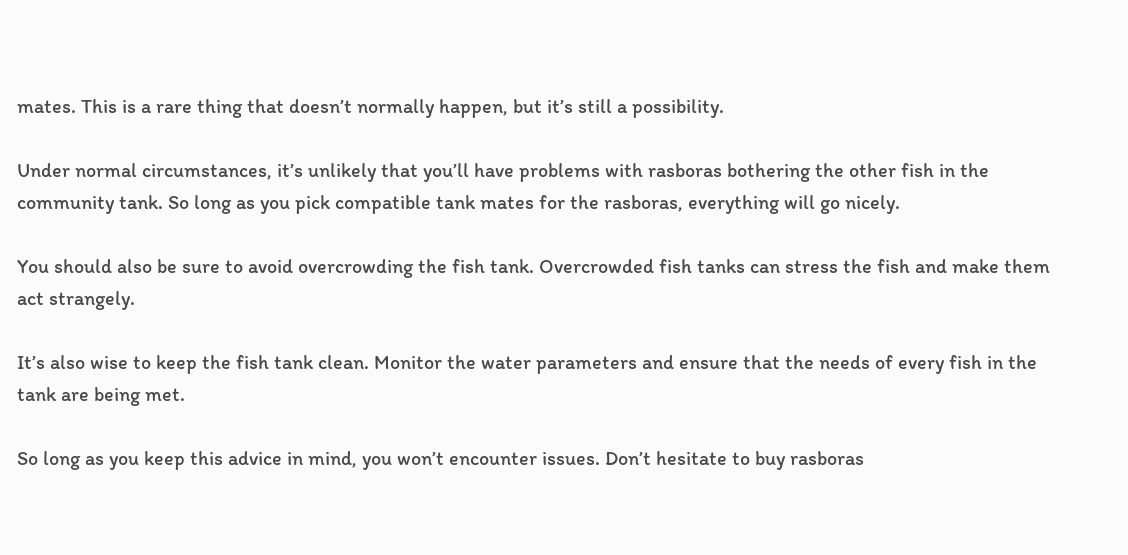mates. This is a rare thing that doesn’t normally happen, but it’s still a possibility.

Under normal circumstances, it’s unlikely that you’ll have problems with rasboras bothering the other fish in the community tank. So long as you pick compatible tank mates for the rasboras, everything will go nicely.

You should also be sure to avoid overcrowding the fish tank. Overcrowded fish tanks can stress the fish and make them act strangely.

It’s also wise to keep the fish tank clean. Monitor the water parameters and ensure that the needs of every fish in the tank are being met.

So long as you keep this advice in mind, you won’t encounter issues. Don’t hesitate to buy rasboras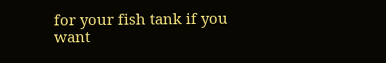for your fish tank if you want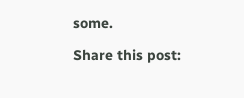some.

Share this post: